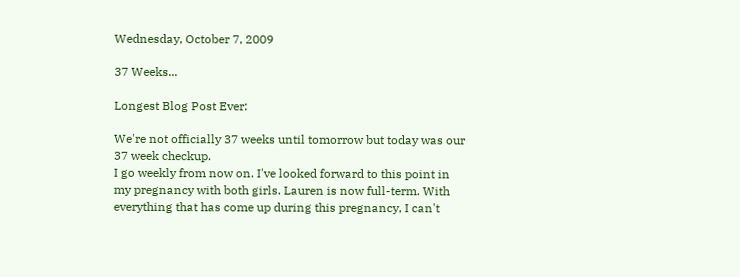Wednesday, October 7, 2009

37 Weeks...

Longest Blog Post Ever:

We're not officially 37 weeks until tomorrow but today was our 37 week checkup.
I go weekly from now on. I've looked forward to this point in my pregnancy with both girls. Lauren is now full-term. With everything that has come up during this pregnancy, I can't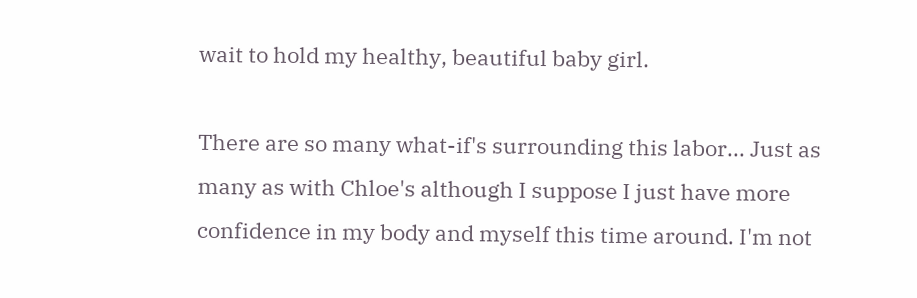wait to hold my healthy, beautiful baby girl.

There are so many what-if's surrounding this labor... Just as many as with Chloe's although I suppose I just have more confidence in my body and myself this time around. I'm not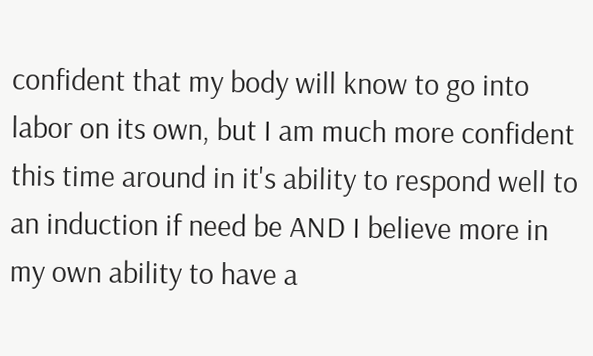confident that my body will know to go into labor on its own, but I am much more confident this time around in it's ability to respond well to an induction if need be AND I believe more in my own ability to have a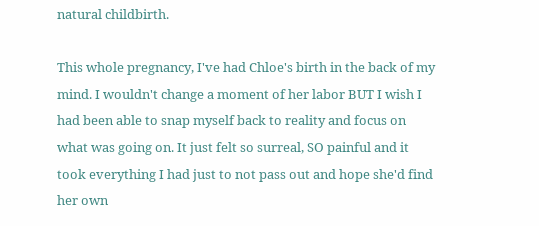natural childbirth.

This whole pregnancy, I've had Chloe's birth in the back of my mind. I wouldn't change a moment of her labor BUT I wish I had been able to snap myself back to reality and focus on what was going on. It just felt so surreal, SO painful and it took everything I had just to not pass out and hope she'd find her own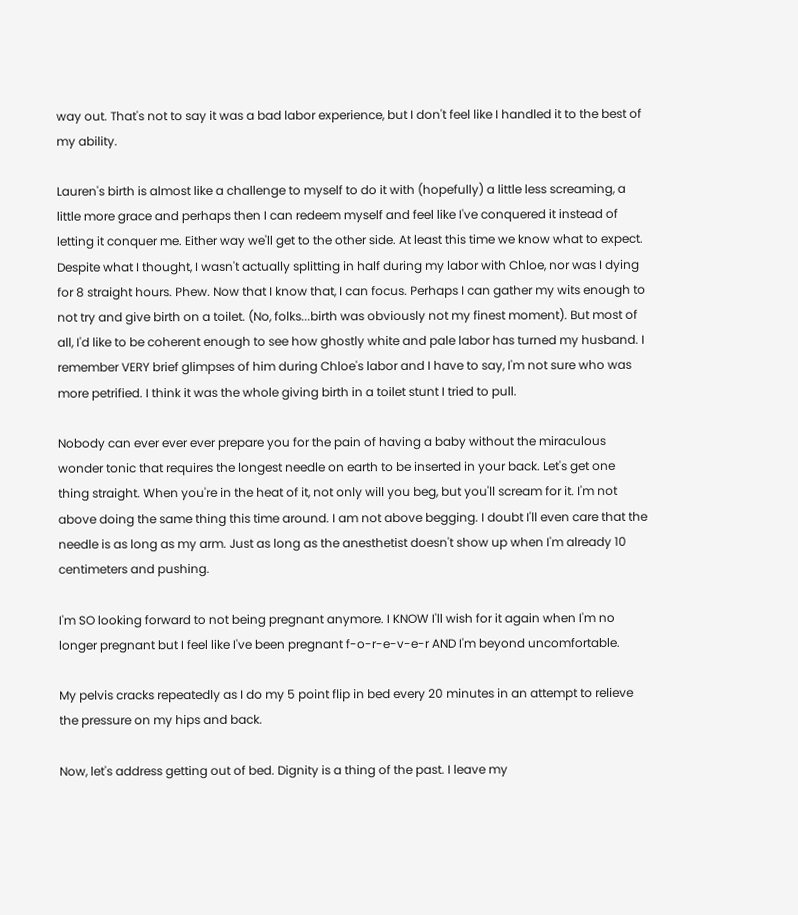way out. That's not to say it was a bad labor experience, but I don't feel like I handled it to the best of my ability.

Lauren's birth is almost like a challenge to myself to do it with (hopefully) a little less screaming, a little more grace and perhaps then I can redeem myself and feel like I've conquered it instead of letting it conquer me. Either way we'll get to the other side. At least this time we know what to expect. Despite what I thought, I wasn't actually splitting in half during my labor with Chloe, nor was I dying for 8 straight hours. Phew. Now that I know that, I can focus. Perhaps I can gather my wits enough to not try and give birth on a toilet. (No, folks...birth was obviously not my finest moment). But most of all, I'd like to be coherent enough to see how ghostly white and pale labor has turned my husband. I remember VERY brief glimpses of him during Chloe's labor and I have to say, I'm not sure who was more petrified. I think it was the whole giving birth in a toilet stunt I tried to pull.

Nobody can ever ever ever prepare you for the pain of having a baby without the miraculous wonder tonic that requires the longest needle on earth to be inserted in your back. Let's get one thing straight. When you're in the heat of it, not only will you beg, but you'll scream for it. I'm not above doing the same thing this time around. I am not above begging. I doubt I'll even care that the needle is as long as my arm. Just as long as the anesthetist doesn't show up when I'm already 10 centimeters and pushing.

I'm SO looking forward to not being pregnant anymore. I KNOW I'll wish for it again when I'm no longer pregnant but I feel like I've been pregnant f-o-r-e-v-e-r AND I'm beyond uncomfortable.

My pelvis cracks repeatedly as I do my 5 point flip in bed every 20 minutes in an attempt to relieve the pressure on my hips and back.

Now, let's address getting out of bed. Dignity is a thing of the past. I leave my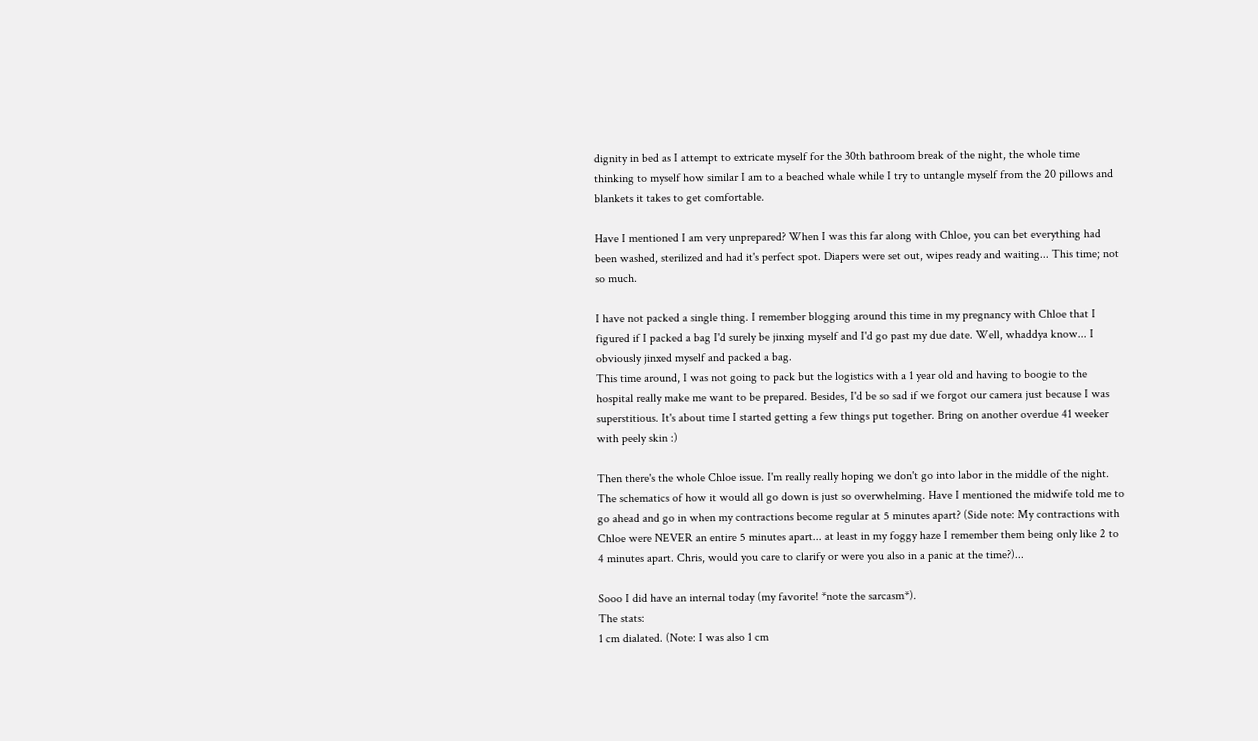dignity in bed as I attempt to extricate myself for the 30th bathroom break of the night, the whole time thinking to myself how similar I am to a beached whale while I try to untangle myself from the 20 pillows and blankets it takes to get comfortable.

Have I mentioned I am very unprepared? When I was this far along with Chloe, you can bet everything had been washed, sterilized and had it's perfect spot. Diapers were set out, wipes ready and waiting... This time; not so much.

I have not packed a single thing. I remember blogging around this time in my pregnancy with Chloe that I figured if I packed a bag I'd surely be jinxing myself and I'd go past my due date. Well, whaddya know... I obviously jinxed myself and packed a bag.
This time around, I was not going to pack but the logistics with a 1 year old and having to boogie to the hospital really make me want to be prepared. Besides, I'd be so sad if we forgot our camera just because I was superstitious. It's about time I started getting a few things put together. Bring on another overdue 41 weeker with peely skin :)

Then there's the whole Chloe issue. I'm really really hoping we don't go into labor in the middle of the night. The schematics of how it would all go down is just so overwhelming. Have I mentioned the midwife told me to go ahead and go in when my contractions become regular at 5 minutes apart? (Side note: My contractions with Chloe were NEVER an entire 5 minutes apart... at least in my foggy haze I remember them being only like 2 to 4 minutes apart. Chris, would you care to clarify or were you also in a panic at the time?)...

Sooo I did have an internal today (my favorite! *note the sarcasm*).
The stats:
1 cm dialated. (Note: I was also 1 cm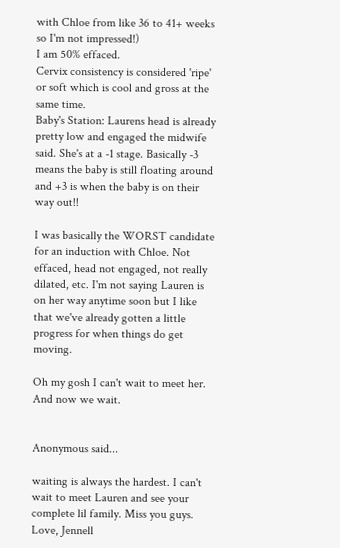with Chloe from like 36 to 41+ weeks so I'm not impressed!)
I am 50% effaced.
Cervix consistency is considered 'ripe' or soft which is cool and gross at the same time.
Baby's Station: Laurens head is already pretty low and engaged the midwife said. She's at a -1 stage. Basically -3 means the baby is still floating around and +3 is when the baby is on their way out!!

I was basically the WORST candidate for an induction with Chloe. Not effaced, head not engaged, not really dilated, etc. I'm not saying Lauren is on her way anytime soon but I like that we've already gotten a little progress for when things do get moving.

Oh my gosh I can't wait to meet her.
And now we wait.


Anonymous said...

waiting is always the hardest. I can't wait to meet Lauren and see your complete lil family. Miss you guys.
Love, Jennell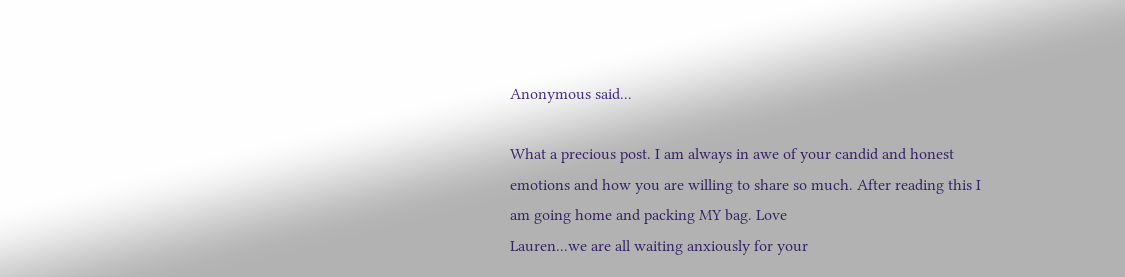Anonymous said...

What a precious post. I am always in awe of your candid and honest emotions and how you are willing to share so much. After reading this I am going home and packing MY bag. Love
Lauren...we are all waiting anxiously for your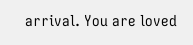arrival. You are loved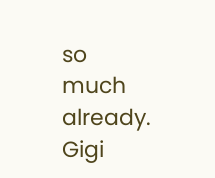so much already. Gigi